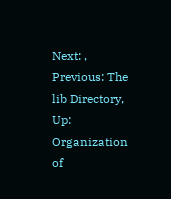Next: , Previous: The lib Directory, Up: Organization of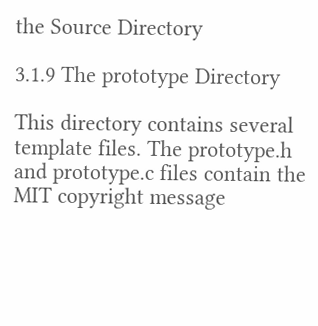the Source Directory

3.1.9 The prototype Directory

This directory contains several template files. The prototype.h and prototype.c files contain the MIT copyright message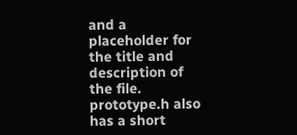and a placeholder for the title and description of the file. prototype.h also has a short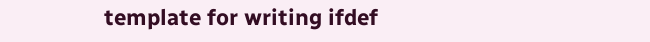template for writing ifdef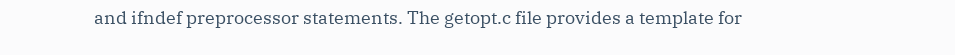and ifndef preprocessor statements. The getopt.c file provides a template for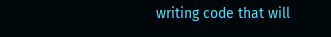writing code that will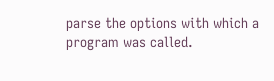parse the options with which a program was called.